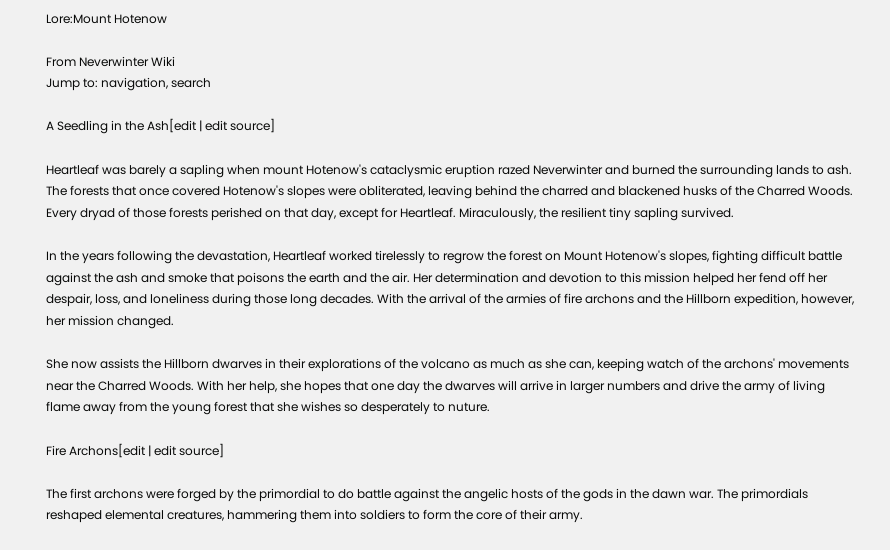Lore:Mount Hotenow

From Neverwinter Wiki
Jump to: navigation, search

A Seedling in the Ash[edit | edit source]

Heartleaf was barely a sapling when mount Hotenow's cataclysmic eruption razed Neverwinter and burned the surrounding lands to ash. The forests that once covered Hotenow's slopes were obliterated, leaving behind the charred and blackened husks of the Charred Woods. Every dryad of those forests perished on that day, except for Heartleaf. Miraculously, the resilient tiny sapling survived.

In the years following the devastation, Heartleaf worked tirelessly to regrow the forest on Mount Hotenow's slopes, fighting difficult battle against the ash and smoke that poisons the earth and the air. Her determination and devotion to this mission helped her fend off her despair, loss, and loneliness during those long decades. With the arrival of the armies of fire archons and the Hillborn expedition, however, her mission changed.

She now assists the Hillborn dwarves in their explorations of the volcano as much as she can, keeping watch of the archons' movements near the Charred Woods. With her help, she hopes that one day the dwarves will arrive in larger numbers and drive the army of living flame away from the young forest that she wishes so desperately to nuture.

Fire Archons[edit | edit source]

The first archons were forged by the primordial to do battle against the angelic hosts of the gods in the dawn war. The primordials reshaped elemental creatures, hammering them into soldiers to form the core of their army.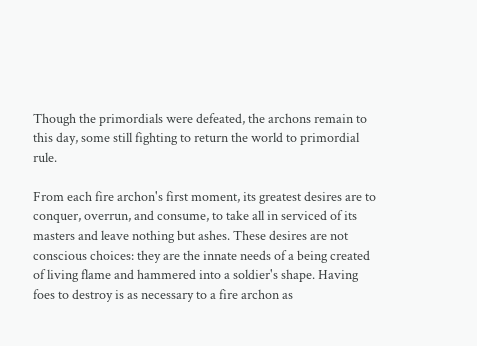Though the primordials were defeated, the archons remain to this day, some still fighting to return the world to primordial rule.

From each fire archon's first moment, its greatest desires are to conquer, overrun, and consume, to take all in serviced of its masters and leave nothing but ashes. These desires are not conscious choices: they are the innate needs of a being created of living flame and hammered into a soldier's shape. Having foes to destroy is as necessary to a fire archon as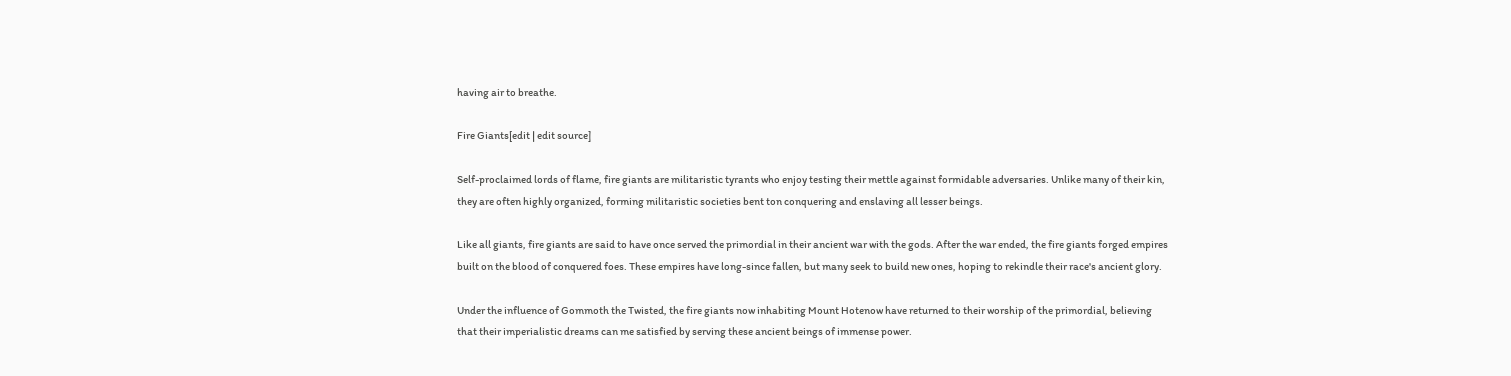having air to breathe.

Fire Giants[edit | edit source]

Self-proclaimed lords of flame, fire giants are militaristic tyrants who enjoy testing their mettle against formidable adversaries. Unlike many of their kin, they are often highly organized, forming militaristic societies bent ton conquering and enslaving all lesser beings.

Like all giants, fire giants are said to have once served the primordial in their ancient war with the gods. After the war ended, the fire giants forged empires built on the blood of conquered foes. These empires have long-since fallen, but many seek to build new ones, hoping to rekindle their race's ancient glory.

Under the influence of Gommoth the Twisted, the fire giants now inhabiting Mount Hotenow have returned to their worship of the primordial, believing that their imperialistic dreams can me satisfied by serving these ancient beings of immense power.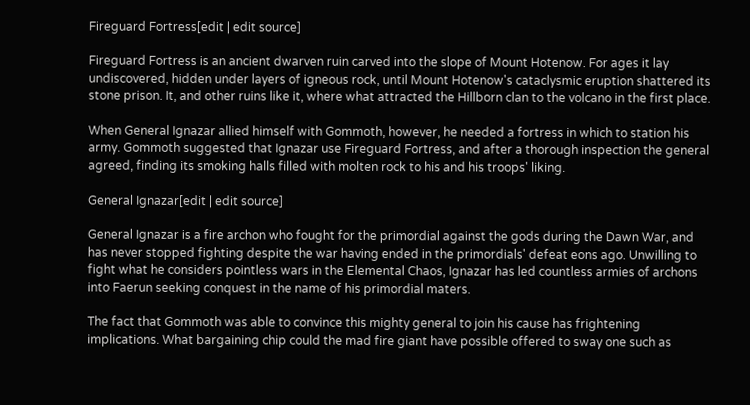Fireguard Fortress[edit | edit source]

Fireguard Fortress is an ancient dwarven ruin carved into the slope of Mount Hotenow. For ages it lay undiscovered, hidden under layers of igneous rock, until Mount Hotenow's cataclysmic eruption shattered its stone prison. It, and other ruins like it, where what attracted the Hillborn clan to the volcano in the first place.

When General Ignazar allied himself with Gommoth, however, he needed a fortress in which to station his army. Gommoth suggested that Ignazar use Fireguard Fortress, and after a thorough inspection the general agreed, finding its smoking halls filled with molten rock to his and his troops' liking.

General Ignazar[edit | edit source]

General Ignazar is a fire archon who fought for the primordial against the gods during the Dawn War, and has never stopped fighting despite the war having ended in the primordials' defeat eons ago. Unwilling to fight what he considers pointless wars in the Elemental Chaos, Ignazar has led countless armies of archons into Faerun seeking conquest in the name of his primordial maters.

The fact that Gommoth was able to convince this mighty general to join his cause has frightening implications. What bargaining chip could the mad fire giant have possible offered to sway one such as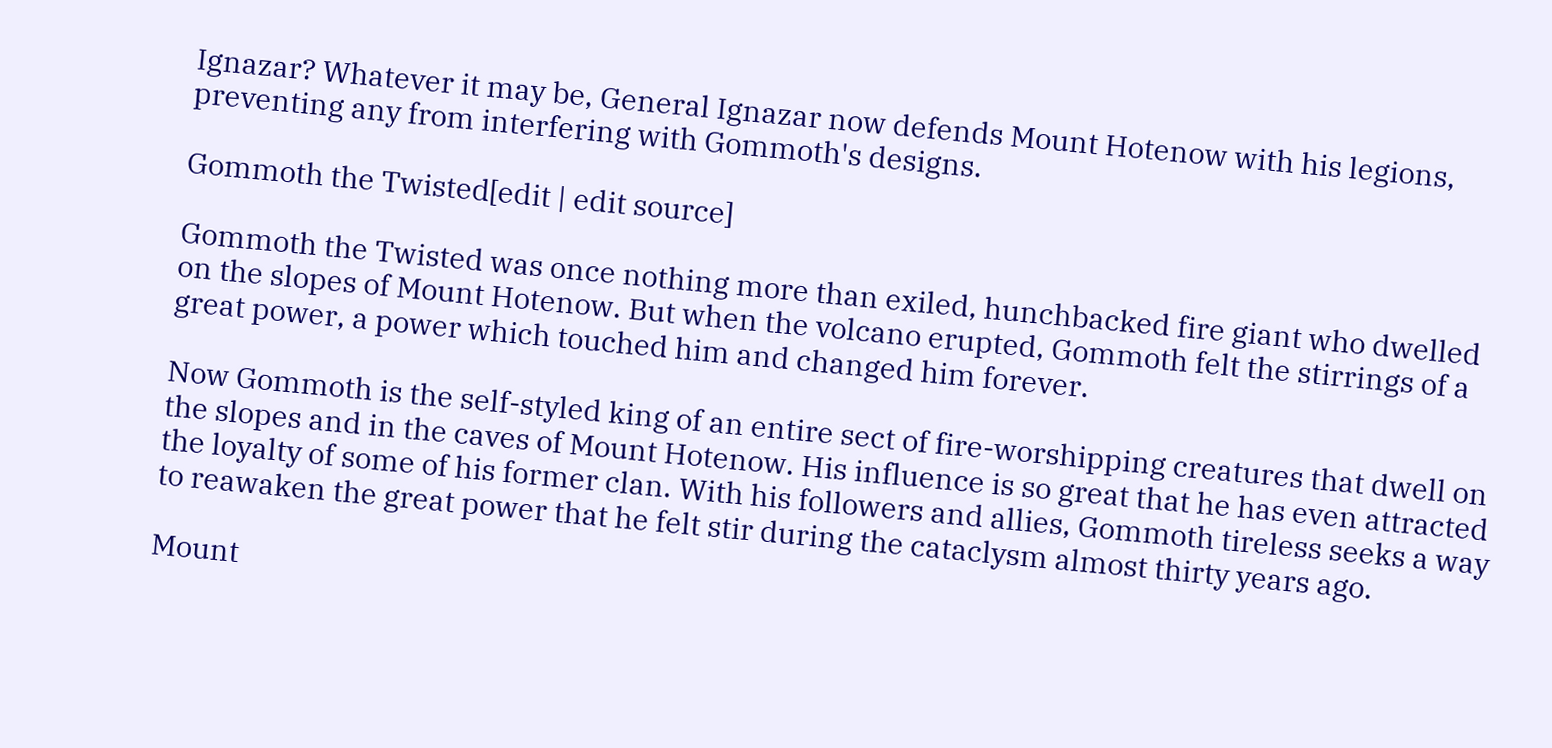Ignazar? Whatever it may be, General Ignazar now defends Mount Hotenow with his legions, preventing any from interfering with Gommoth's designs.

Gommoth the Twisted[edit | edit source]

Gommoth the Twisted was once nothing more than exiled, hunchbacked fire giant who dwelled on the slopes of Mount Hotenow. But when the volcano erupted, Gommoth felt the stirrings of a great power, a power which touched him and changed him forever.

Now Gommoth is the self-styled king of an entire sect of fire-worshipping creatures that dwell on the slopes and in the caves of Mount Hotenow. His influence is so great that he has even attracted the loyalty of some of his former clan. With his followers and allies, Gommoth tireless seeks a way to reawaken the great power that he felt stir during the cataclysm almost thirty years ago.

Mount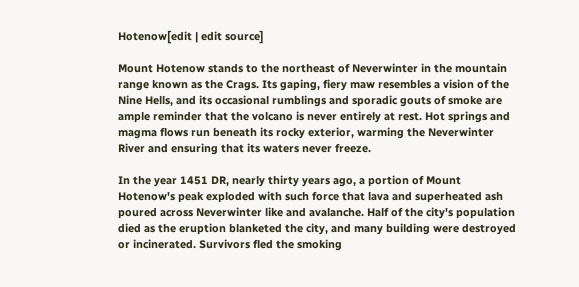Hotenow[edit | edit source]

Mount Hotenow stands to the northeast of Neverwinter in the mountain range known as the Crags. Its gaping, fiery maw resembles a vision of the Nine Hells, and its occasional rumblings and sporadic gouts of smoke are ample reminder that the volcano is never entirely at rest. Hot springs and magma flows run beneath its rocky exterior, warming the Neverwinter River and ensuring that its waters never freeze.

In the year 1451 DR, nearly thirty years ago, a portion of Mount Hotenow's peak exploded with such force that lava and superheated ash poured across Neverwinter like and avalanche. Half of the city's population died as the eruption blanketed the city, and many building were destroyed or incinerated. Survivors fled the smoking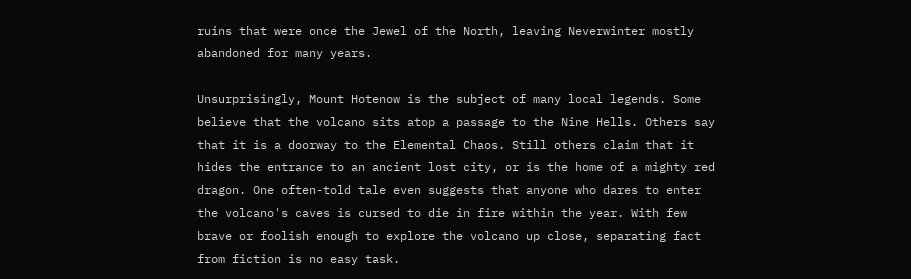ruins that were once the Jewel of the North, leaving Neverwinter mostly abandoned for many years.

Unsurprisingly, Mount Hotenow is the subject of many local legends. Some believe that the volcano sits atop a passage to the Nine Hells. Others say that it is a doorway to the Elemental Chaos. Still others claim that it hides the entrance to an ancient lost city, or is the home of a mighty red dragon. One often-told tale even suggests that anyone who dares to enter the volcano's caves is cursed to die in fire within the year. With few brave or foolish enough to explore the volcano up close, separating fact from fiction is no easy task.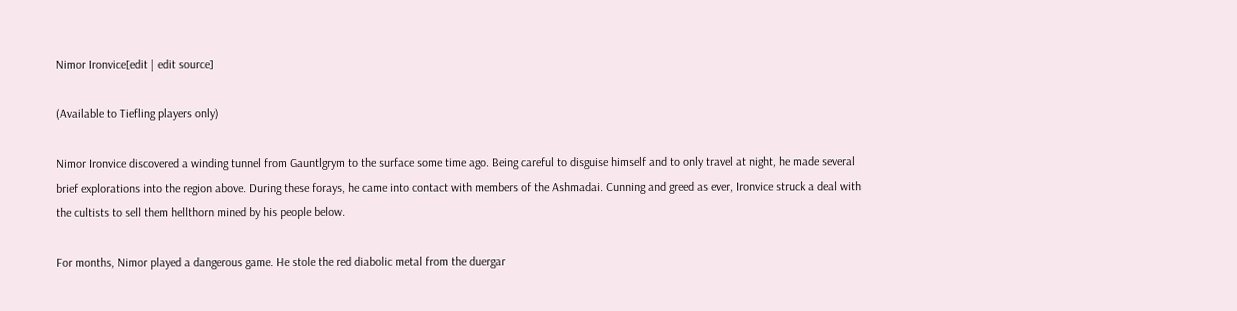Nimor Ironvice[edit | edit source]

(Available to Tiefling players only)

Nimor Ironvice discovered a winding tunnel from Gauntlgrym to the surface some time ago. Being careful to disguise himself and to only travel at night, he made several brief explorations into the region above. During these forays, he came into contact with members of the Ashmadai. Cunning and greed as ever, Ironvice struck a deal with the cultists to sell them hellthorn mined by his people below.

For months, Nimor played a dangerous game. He stole the red diabolic metal from the duergar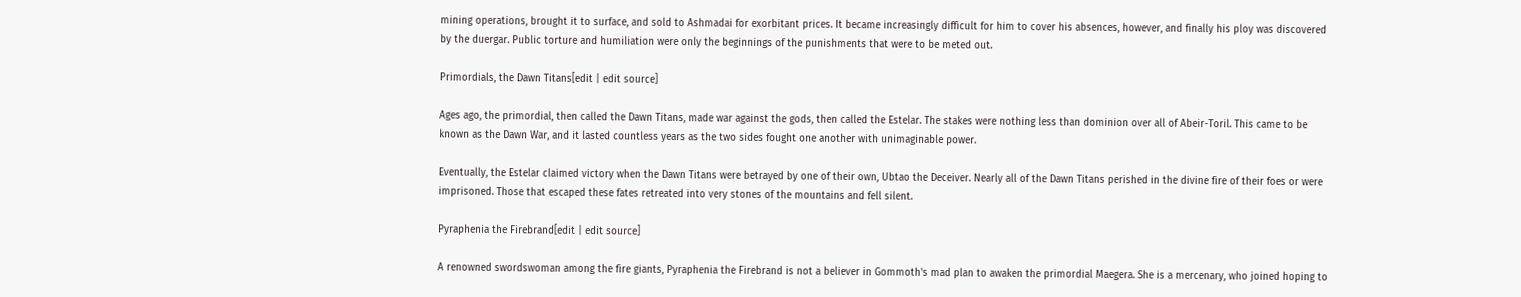mining operations, brought it to surface, and sold to Ashmadai for exorbitant prices. It became increasingly difficult for him to cover his absences, however, and finally his ploy was discovered by the duergar. Public torture and humiliation were only the beginnings of the punishments that were to be meted out.

Primordials, the Dawn Titans[edit | edit source]

Ages ago, the primordial, then called the Dawn Titans, made war against the gods, then called the Estelar. The stakes were nothing less than dominion over all of Abeir-Toril. This came to be known as the Dawn War, and it lasted countless years as the two sides fought one another with unimaginable power.

Eventually, the Estelar claimed victory when the Dawn Titans were betrayed by one of their own, Ubtao the Deceiver. Nearly all of the Dawn Titans perished in the divine fire of their foes or were imprisoned. Those that escaped these fates retreated into very stones of the mountains and fell silent.

Pyraphenia the Firebrand[edit | edit source]

A renowned swordswoman among the fire giants, Pyraphenia the Firebrand is not a believer in Gommoth's mad plan to awaken the primordial Maegera. She is a mercenary, who joined hoping to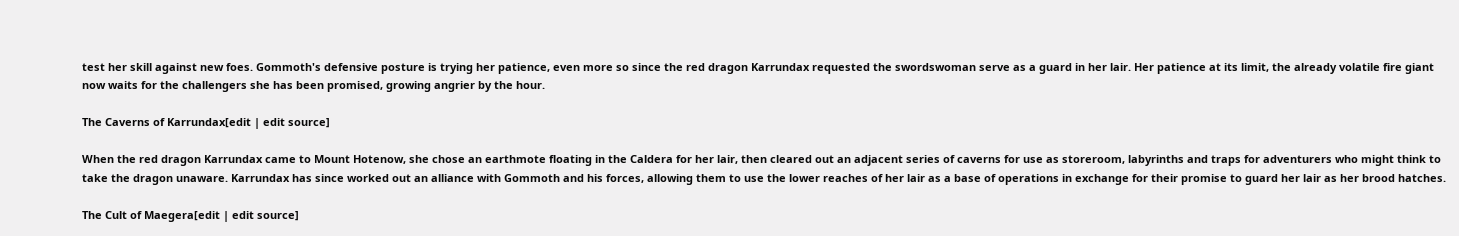test her skill against new foes. Gommoth's defensive posture is trying her patience, even more so since the red dragon Karrundax requested the swordswoman serve as a guard in her lair. Her patience at its limit, the already volatile fire giant now waits for the challengers she has been promised, growing angrier by the hour.

The Caverns of Karrundax[edit | edit source]

When the red dragon Karrundax came to Mount Hotenow, she chose an earthmote floating in the Caldera for her lair, then cleared out an adjacent series of caverns for use as storeroom, labyrinths and traps for adventurers who might think to take the dragon unaware. Karrundax has since worked out an alliance with Gommoth and his forces, allowing them to use the lower reaches of her lair as a base of operations in exchange for their promise to guard her lair as her brood hatches.

The Cult of Maegera[edit | edit source]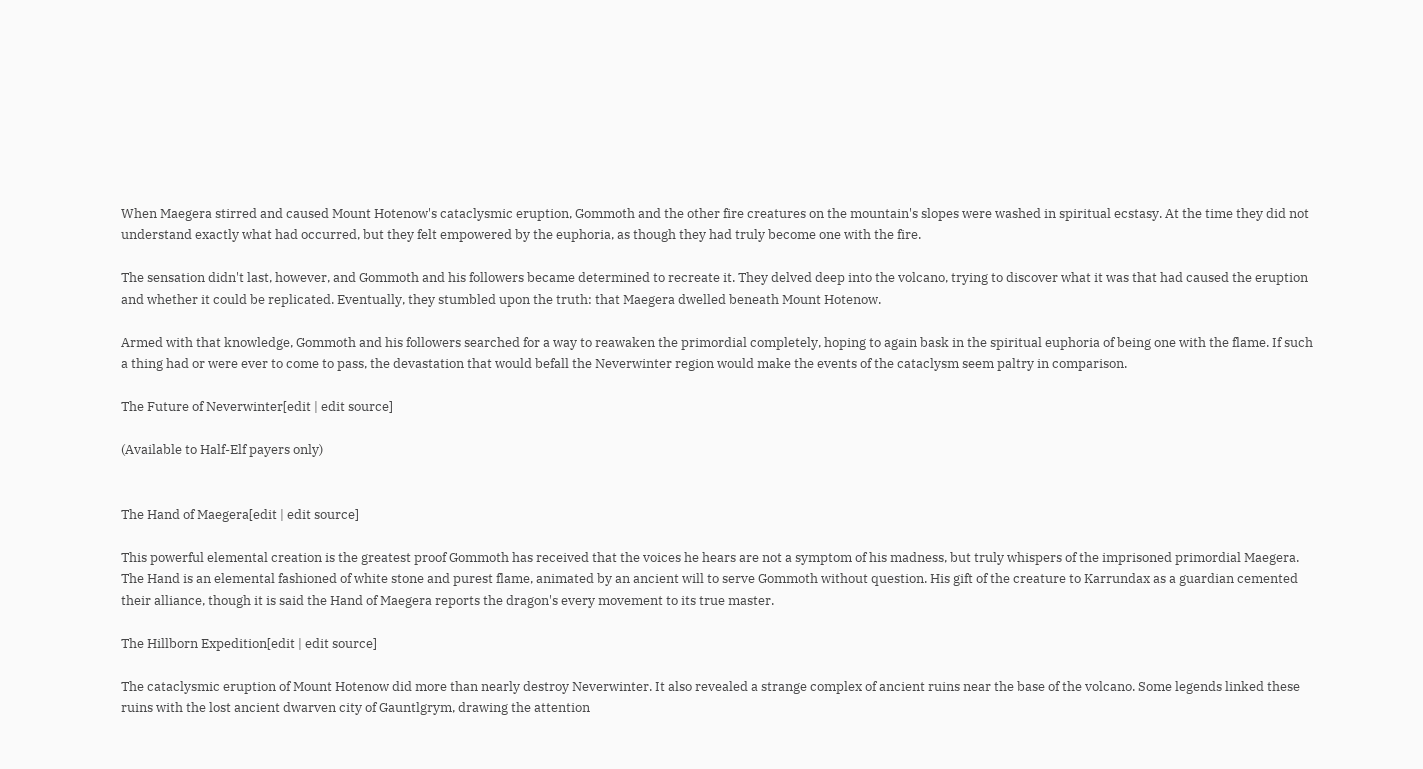When Maegera stirred and caused Mount Hotenow's cataclysmic eruption, Gommoth and the other fire creatures on the mountain's slopes were washed in spiritual ecstasy. At the time they did not understand exactly what had occurred, but they felt empowered by the euphoria, as though they had truly become one with the fire.

The sensation didn't last, however, and Gommoth and his followers became determined to recreate it. They delved deep into the volcano, trying to discover what it was that had caused the eruption and whether it could be replicated. Eventually, they stumbled upon the truth: that Maegera dwelled beneath Mount Hotenow.

Armed with that knowledge, Gommoth and his followers searched for a way to reawaken the primordial completely, hoping to again bask in the spiritual euphoria of being one with the flame. If such a thing had or were ever to come to pass, the devastation that would befall the Neverwinter region would make the events of the cataclysm seem paltry in comparison.

The Future of Neverwinter[edit | edit source]

(Available to Half-Elf payers only)


The Hand of Maegera[edit | edit source]

This powerful elemental creation is the greatest proof Gommoth has received that the voices he hears are not a symptom of his madness, but truly whispers of the imprisoned primordial Maegera. The Hand is an elemental fashioned of white stone and purest flame, animated by an ancient will to serve Gommoth without question. His gift of the creature to Karrundax as a guardian cemented their alliance, though it is said the Hand of Maegera reports the dragon's every movement to its true master.

The Hillborn Expedition[edit | edit source]

The cataclysmic eruption of Mount Hotenow did more than nearly destroy Neverwinter. It also revealed a strange complex of ancient ruins near the base of the volcano. Some legends linked these ruins with the lost ancient dwarven city of Gauntlgrym, drawing the attention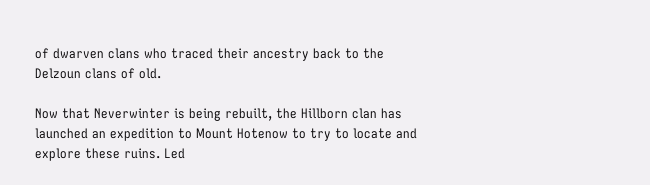of dwarven clans who traced their ancestry back to the Delzoun clans of old.

Now that Neverwinter is being rebuilt, the Hillborn clan has launched an expedition to Mount Hotenow to try to locate and explore these ruins. Led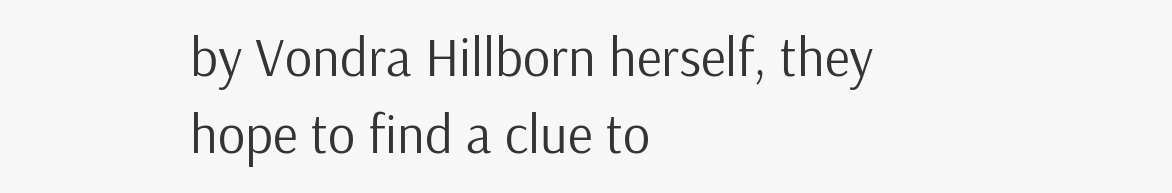by Vondra Hillborn herself, they hope to find a clue to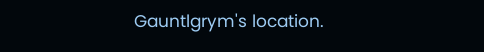Gauntlgrym's location.